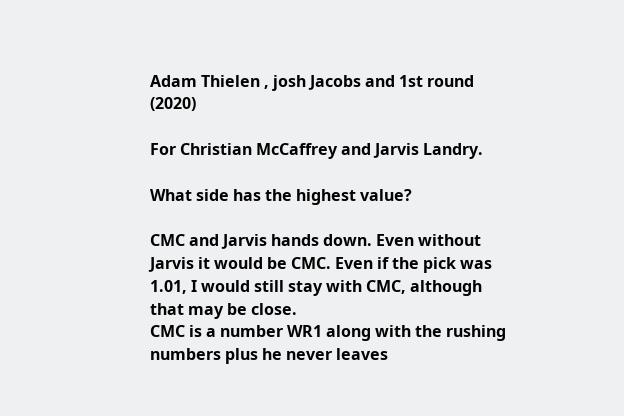Adam Thielen , josh Jacobs and 1st round (2020)

For Christian McCaffrey and Jarvis Landry.

What side has the highest value?

CMC and Jarvis hands down. Even without Jarvis it would be CMC. Even if the pick was 1.01, I would still stay with CMC, although that may be close.
CMC is a number WR1 along with the rushing numbers plus he never leaves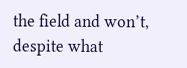the field and won’t, despite what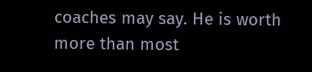coaches may say. He is worth more than most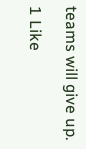teams will give up.

1 Like